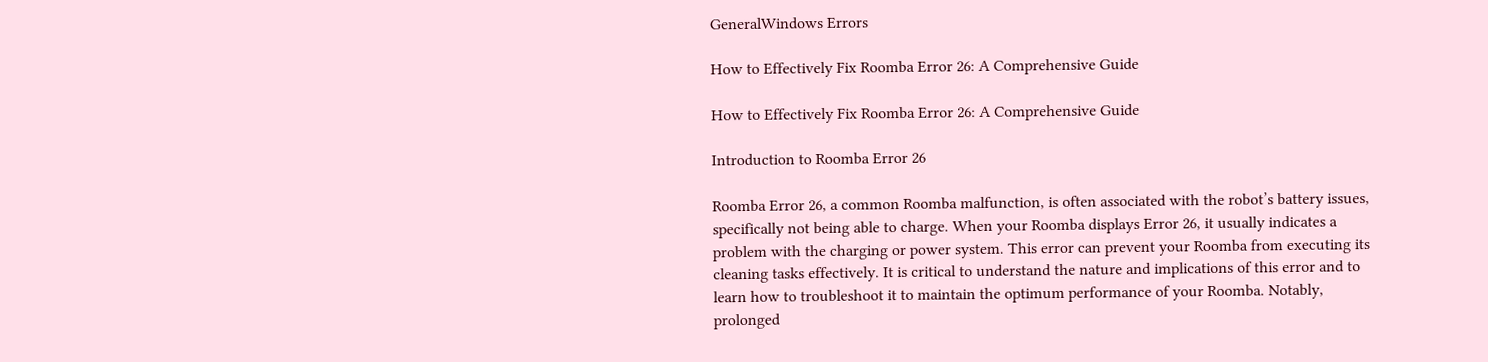GeneralWindows Errors

How to Effectively Fix Roomba Error 26: A Comprehensive Guide

How to Effectively Fix Roomba Error 26: A Comprehensive Guide

Introduction to Roomba Error 26

Roomba Error 26, a common Roomba malfunction, is often associated with the robot’s battery issues, specifically not being able to charge. When your Roomba displays Error 26, it usually indicates a problem with the charging or power system. This error can prevent your Roomba from executing its cleaning tasks effectively. It is critical to understand the nature and implications of this error and to learn how to troubleshoot it to maintain the optimum performance of your Roomba. Notably, prolonged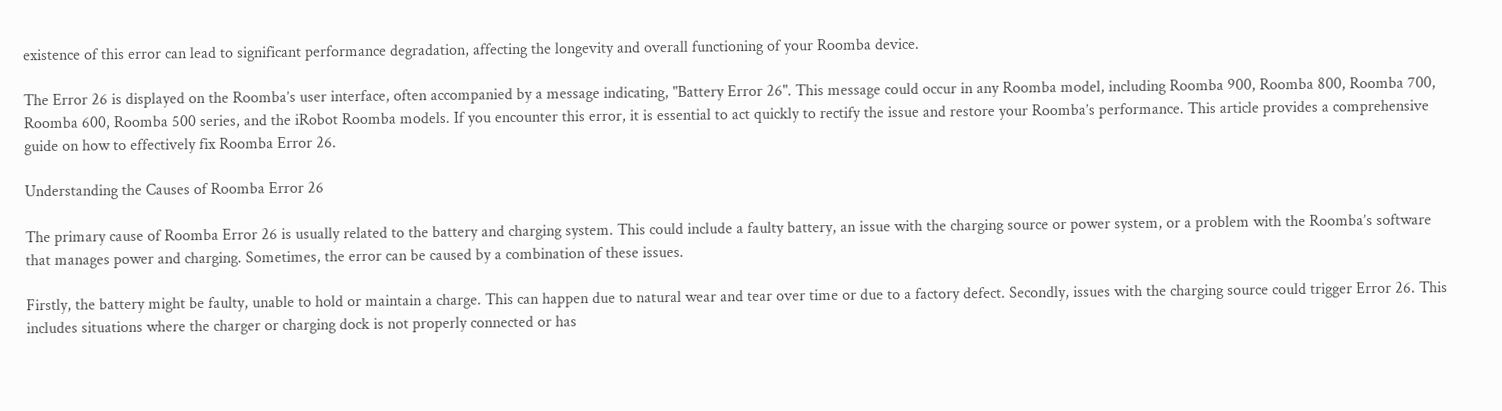existence of this error can lead to significant performance degradation, affecting the longevity and overall functioning of your Roomba device.

The Error 26 is displayed on the Roomba’s user interface, often accompanied by a message indicating, "Battery Error 26". This message could occur in any Roomba model, including Roomba 900, Roomba 800, Roomba 700, Roomba 600, Roomba 500 series, and the iRobot Roomba models. If you encounter this error, it is essential to act quickly to rectify the issue and restore your Roomba’s performance. This article provides a comprehensive guide on how to effectively fix Roomba Error 26.

Understanding the Causes of Roomba Error 26

The primary cause of Roomba Error 26 is usually related to the battery and charging system. This could include a faulty battery, an issue with the charging source or power system, or a problem with the Roomba’s software that manages power and charging. Sometimes, the error can be caused by a combination of these issues.

Firstly, the battery might be faulty, unable to hold or maintain a charge. This can happen due to natural wear and tear over time or due to a factory defect. Secondly, issues with the charging source could trigger Error 26. This includes situations where the charger or charging dock is not properly connected or has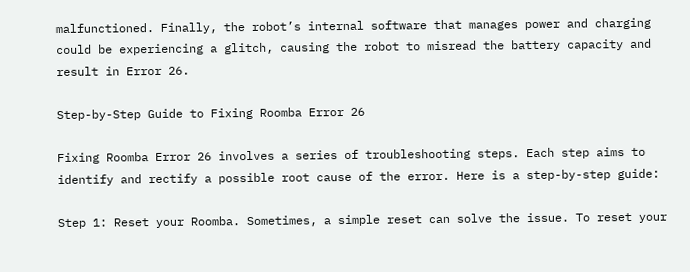malfunctioned. Finally, the robot’s internal software that manages power and charging could be experiencing a glitch, causing the robot to misread the battery capacity and result in Error 26.

Step-by-Step Guide to Fixing Roomba Error 26

Fixing Roomba Error 26 involves a series of troubleshooting steps. Each step aims to identify and rectify a possible root cause of the error. Here is a step-by-step guide:

Step 1: Reset your Roomba. Sometimes, a simple reset can solve the issue. To reset your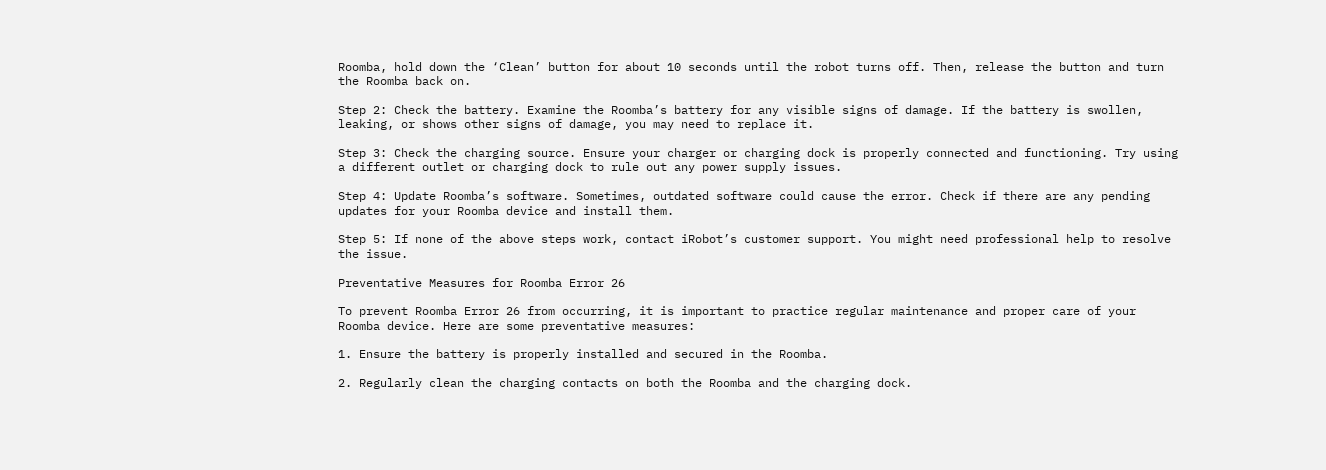Roomba, hold down the ‘Clean’ button for about 10 seconds until the robot turns off. Then, release the button and turn the Roomba back on.

Step 2: Check the battery. Examine the Roomba’s battery for any visible signs of damage. If the battery is swollen, leaking, or shows other signs of damage, you may need to replace it.

Step 3: Check the charging source. Ensure your charger or charging dock is properly connected and functioning. Try using a different outlet or charging dock to rule out any power supply issues.

Step 4: Update Roomba’s software. Sometimes, outdated software could cause the error. Check if there are any pending updates for your Roomba device and install them.

Step 5: If none of the above steps work, contact iRobot’s customer support. You might need professional help to resolve the issue.

Preventative Measures for Roomba Error 26

To prevent Roomba Error 26 from occurring, it is important to practice regular maintenance and proper care of your Roomba device. Here are some preventative measures:

1. Ensure the battery is properly installed and secured in the Roomba.

2. Regularly clean the charging contacts on both the Roomba and the charging dock.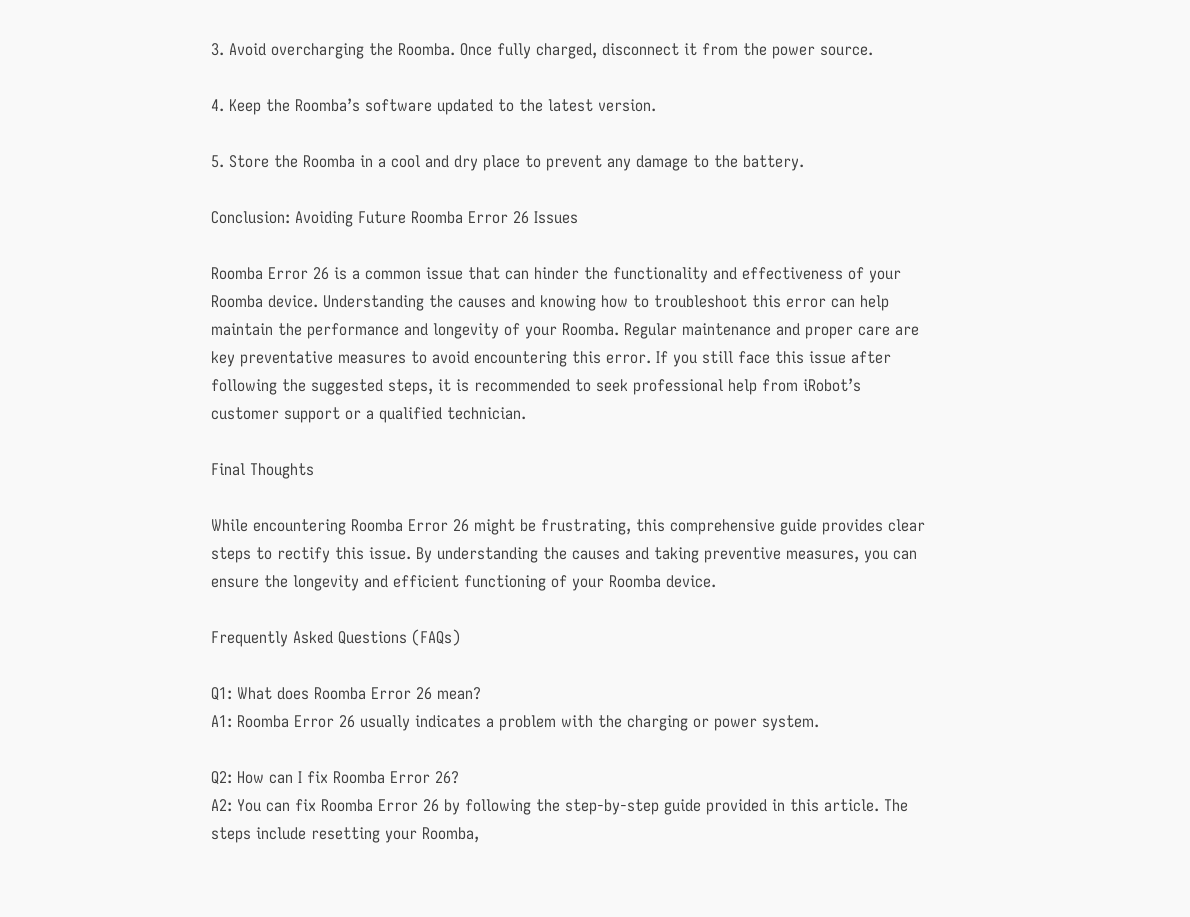3. Avoid overcharging the Roomba. Once fully charged, disconnect it from the power source.

4. Keep the Roomba’s software updated to the latest version.

5. Store the Roomba in a cool and dry place to prevent any damage to the battery.

Conclusion: Avoiding Future Roomba Error 26 Issues

Roomba Error 26 is a common issue that can hinder the functionality and effectiveness of your Roomba device. Understanding the causes and knowing how to troubleshoot this error can help maintain the performance and longevity of your Roomba. Regular maintenance and proper care are key preventative measures to avoid encountering this error. If you still face this issue after following the suggested steps, it is recommended to seek professional help from iRobot’s customer support or a qualified technician.

Final Thoughts

While encountering Roomba Error 26 might be frustrating, this comprehensive guide provides clear steps to rectify this issue. By understanding the causes and taking preventive measures, you can ensure the longevity and efficient functioning of your Roomba device.

Frequently Asked Questions (FAQs)

Q1: What does Roomba Error 26 mean?
A1: Roomba Error 26 usually indicates a problem with the charging or power system.

Q2: How can I fix Roomba Error 26?
A2: You can fix Roomba Error 26 by following the step-by-step guide provided in this article. The steps include resetting your Roomba,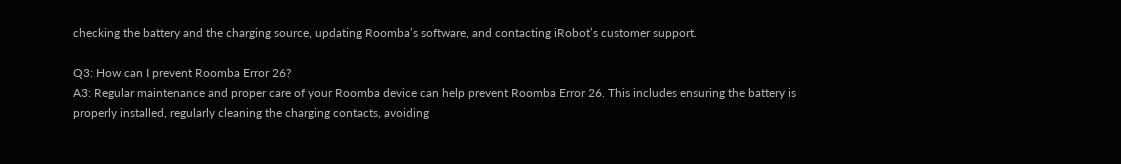checking the battery and the charging source, updating Roomba’s software, and contacting iRobot’s customer support.

Q3: How can I prevent Roomba Error 26?
A3: Regular maintenance and proper care of your Roomba device can help prevent Roomba Error 26. This includes ensuring the battery is properly installed, regularly cleaning the charging contacts, avoiding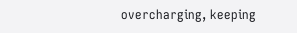overcharging, keeping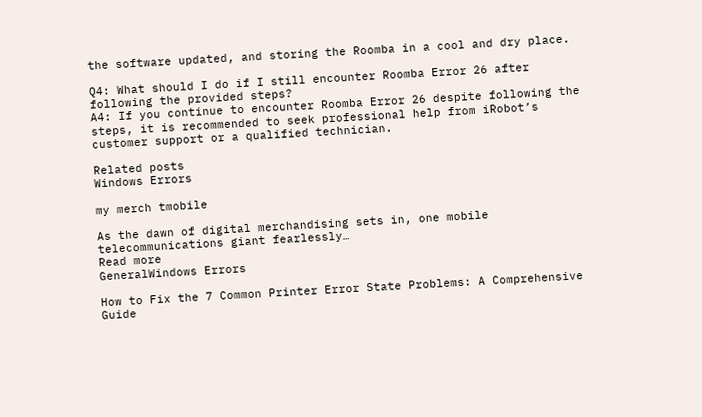the software updated, and storing the Roomba in a cool and dry place.

Q4: What should I do if I still encounter Roomba Error 26 after following the provided steps?
A4: If you continue to encounter Roomba Error 26 despite following the steps, it is recommended to seek professional help from iRobot’s customer support or a qualified technician.

Related posts
Windows Errors

my merch tmobile

As the dawn of digital merchandising sets in, one mobile telecommunications giant fearlessly…
Read more
GeneralWindows Errors

How to Fix the 7 Common Printer Error State Problems: A Comprehensive Guide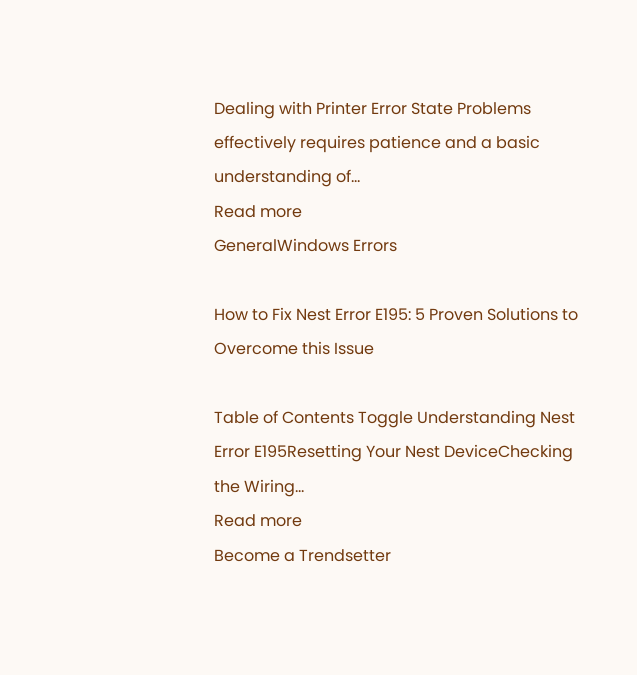Dealing with Printer Error State Problems effectively requires patience and a basic understanding of…
Read more
GeneralWindows Errors

How to Fix Nest Error E195: 5 Proven Solutions to Overcome this Issue

Table of Contents Toggle Understanding Nest Error E195Resetting Your Nest DeviceChecking the Wiring…
Read more
Become a Trendsetter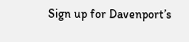Sign up for Davenport’s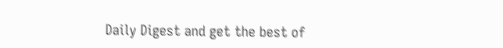Daily Digest and get the best of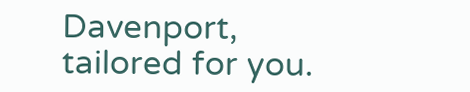Davenport, tailored for you.